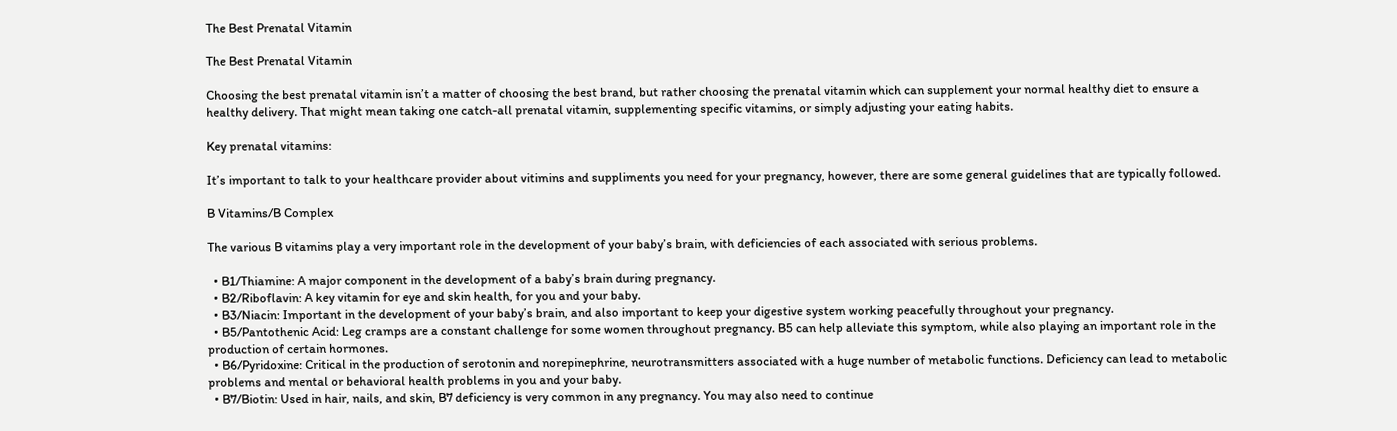The Best Prenatal Vitamin

The Best Prenatal Vitamin

Choosing the best prenatal vitamin isn’t a matter of choosing the best brand, but rather choosing the prenatal vitamin which can supplement your normal healthy diet to ensure a healthy delivery. That might mean taking one catch-all prenatal vitamin, supplementing specific vitamins, or simply adjusting your eating habits.

Key prenatal vitamins:

It’s important to talk to your healthcare provider about vitimins and suppliments you need for your pregnancy, however, there are some general guidelines that are typically followed.

B Vitamins/B Complex

The various B vitamins play a very important role in the development of your baby’s brain, with deficiencies of each associated with serious problems.

  • B1/Thiamine: A major component in the development of a baby’s brain during pregnancy.
  • B2/Riboflavin: A key vitamin for eye and skin health, for you and your baby.
  • B3/Niacin: Important in the development of your baby’s brain, and also important to keep your digestive system working peacefully throughout your pregnancy.
  • B5/Pantothenic Acid: Leg cramps are a constant challenge for some women throughout pregnancy. B5 can help alleviate this symptom, while also playing an important role in the production of certain hormones.
  • B6/Pyridoxine: Critical in the production of serotonin and norepinephrine, neurotransmitters associated with a huge number of metabolic functions. Deficiency can lead to metabolic problems and mental or behavioral health problems in you and your baby.
  • B7/Biotin: Used in hair, nails, and skin, B7 deficiency is very common in any pregnancy. You may also need to continue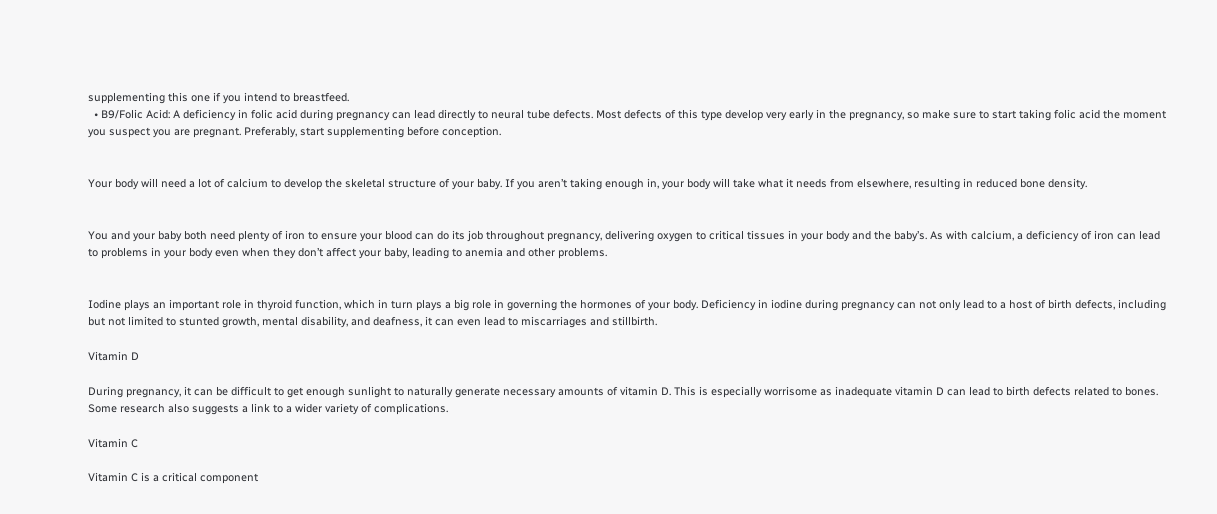supplementing this one if you intend to breastfeed.
  • B9/Folic Acid: A deficiency in folic acid during pregnancy can lead directly to neural tube defects. Most defects of this type develop very early in the pregnancy, so make sure to start taking folic acid the moment you suspect you are pregnant. Preferably, start supplementing before conception.


Your body will need a lot of calcium to develop the skeletal structure of your baby. If you aren’t taking enough in, your body will take what it needs from elsewhere, resulting in reduced bone density.


You and your baby both need plenty of iron to ensure your blood can do its job throughout pregnancy, delivering oxygen to critical tissues in your body and the baby’s. As with calcium, a deficiency of iron can lead to problems in your body even when they don’t affect your baby, leading to anemia and other problems.


Iodine plays an important role in thyroid function, which in turn plays a big role in governing the hormones of your body. Deficiency in iodine during pregnancy can not only lead to a host of birth defects, including but not limited to stunted growth, mental disability, and deafness, it can even lead to miscarriages and stillbirth.

Vitamin D

During pregnancy, it can be difficult to get enough sunlight to naturally generate necessary amounts of vitamin D. This is especially worrisome as inadequate vitamin D can lead to birth defects related to bones. Some research also suggests a link to a wider variety of complications.

Vitamin C

Vitamin C is a critical component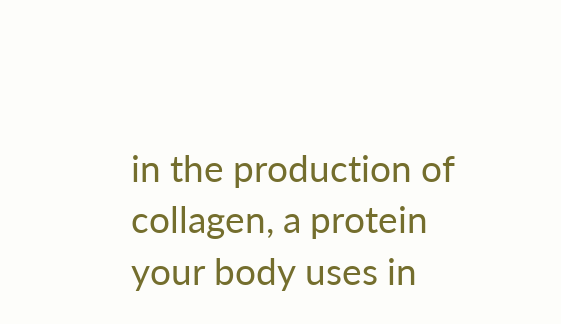in the production of collagen, a protein your body uses in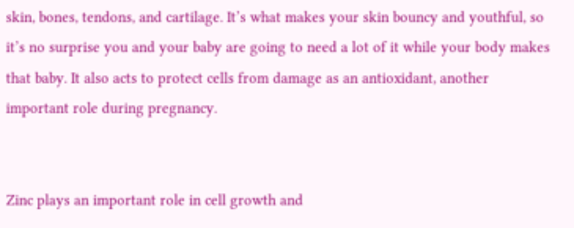skin, bones, tendons, and cartilage. It’s what makes your skin bouncy and youthful, so it’s no surprise you and your baby are going to need a lot of it while your body makes that baby. It also acts to protect cells from damage as an antioxidant, another important role during pregnancy.


Zinc plays an important role in cell growth and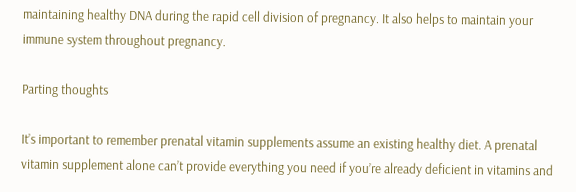maintaining healthy DNA during the rapid cell division of pregnancy. It also helps to maintain your immune system throughout pregnancy.

Parting thoughts

It’s important to remember prenatal vitamin supplements assume an existing healthy diet. A prenatal vitamin supplement alone can’t provide everything you need if you’re already deficient in vitamins and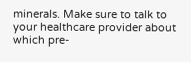minerals. Make sure to talk to your healthcare provider about which pre-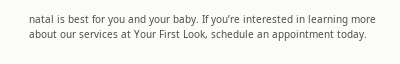natal is best for you and your baby. If you’re interested in learning more about our services at Your First Look, schedule an appointment today.